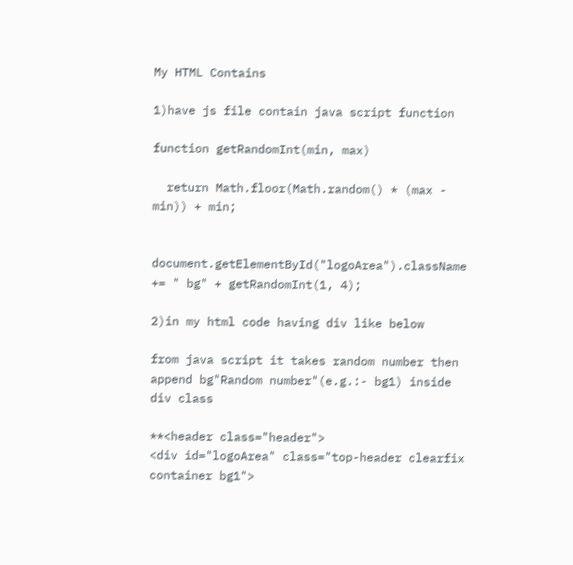My HTML Contains

1)have js file contain java script function

function getRandomInt(min, max)

  return Math.floor(Math.random() * (max - min)) + min;


document.getElementById("logoArea").className += " bg" + getRandomInt(1, 4);

2)in my html code having div like below

from java script it takes random number then append bg"Random number"(e.g.:- bg1) inside div class

**<header class="header">
<div id="logoArea" class="top-header clearfix container bg1">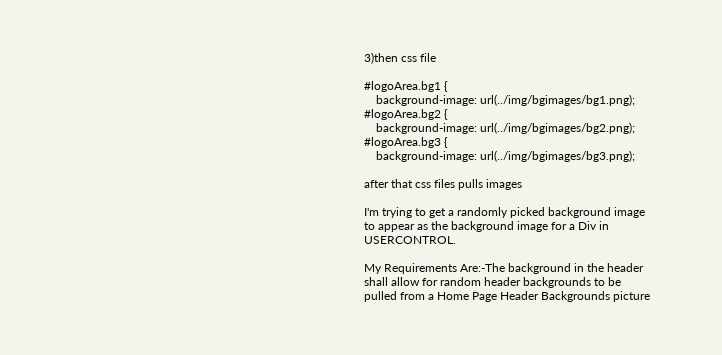3)then css file

#logoArea.bg1 {
    background-image: url(../img/bgimages/bg1.png);
#logoArea.bg2 {
    background-image: url(../img/bgimages/bg2.png);
#logoArea.bg3 {
    background-image: url(../img/bgimages/bg3.png);

after that css files pulls images

I'm trying to get a randomly picked background image to appear as the background image for a Div in USERCONTROL.

My Requirements Are:-The background in the header shall allow for random header backgrounds to be pulled from a Home Page Header Backgrounds picture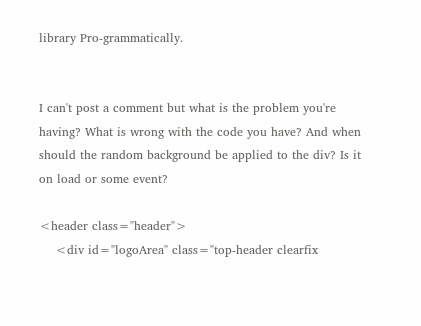library Pro-grammatically.


I can't post a comment but what is the problem you're having? What is wrong with the code you have? And when should the random background be applied to the div? Is it on load or some event?

<header class="header">
    <div id="logoArea" class="top-header clearfix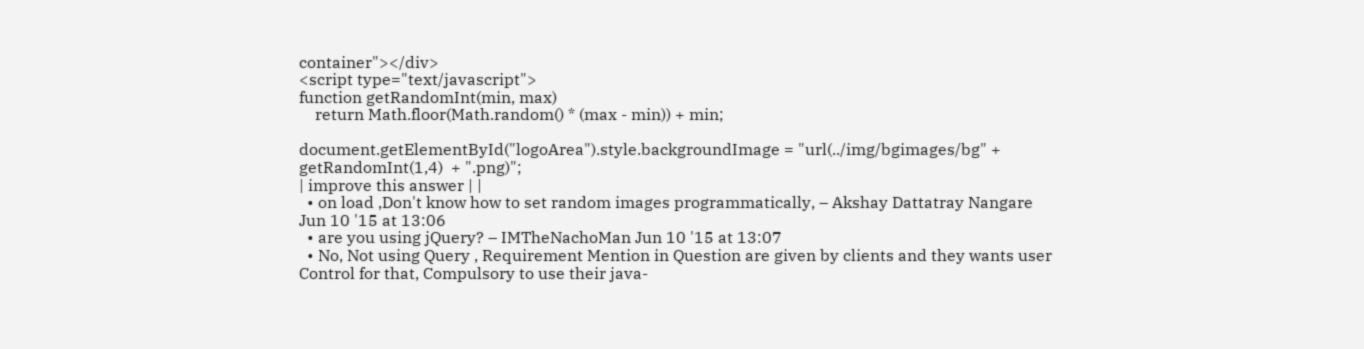container"></div>
<script type="text/javascript">
function getRandomInt(min, max)
    return Math.floor(Math.random() * (max - min)) + min;

document.getElementById("logoArea").style.backgroundImage = "url(../img/bgimages/bg" + getRandomInt(1,4)  + ".png)";
| improve this answer | |
  • on load ,Don't know how to set random images programmatically, – Akshay Dattatray Nangare Jun 10 '15 at 13:06
  • are you using jQuery? – IMTheNachoMan Jun 10 '15 at 13:07
  • No, Not using Query , Requirement Mention in Question are given by clients and they wants user Control for that, Compulsory to use their java-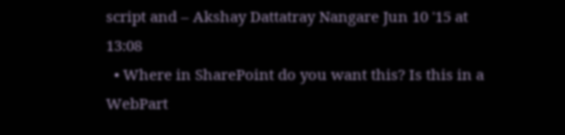script and – Akshay Dattatray Nangare Jun 10 '15 at 13:08
  • Where in SharePoint do you want this? Is this in a WebPart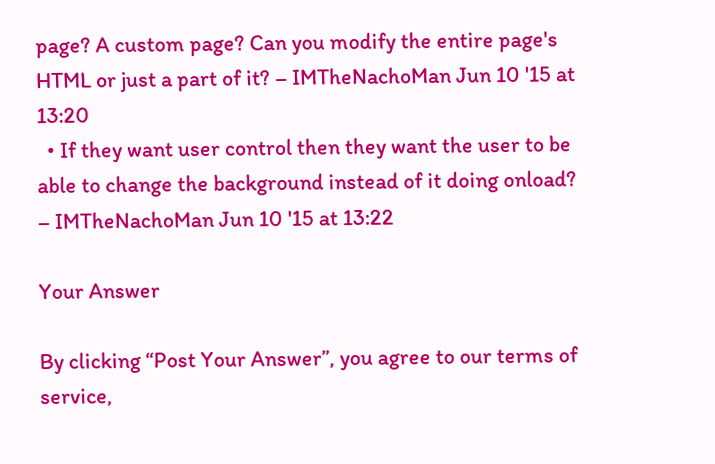page? A custom page? Can you modify the entire page's HTML or just a part of it? – IMTheNachoMan Jun 10 '15 at 13:20
  • If they want user control then they want the user to be able to change the background instead of it doing onload? – IMTheNachoMan Jun 10 '15 at 13:22

Your Answer

By clicking “Post Your Answer”, you agree to our terms of service,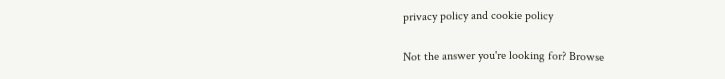privacy policy and cookie policy

Not the answer you're looking for? Browse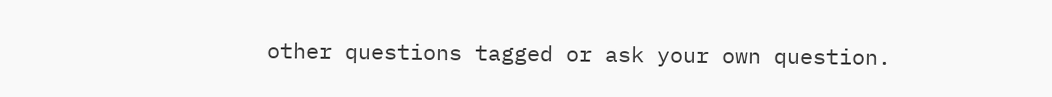other questions tagged or ask your own question.